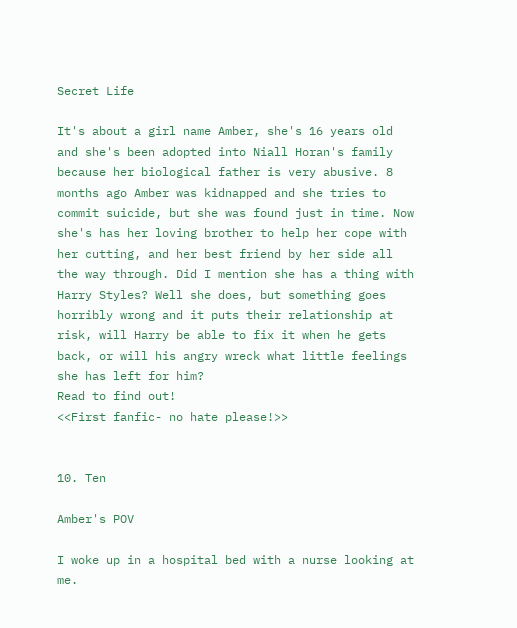Secret Life

It's about a girl name Amber, she's 16 years old and she's been adopted into Niall Horan's family because her biological father is very abusive. 8 months ago Amber was kidnapped and she tries to commit suicide, but she was found just in time. Now she's has her loving brother to help her cope with her cutting, and her best friend by her side all the way through. Did I mention she has a thing with Harry Styles? Well she does, but something goes horribly wrong and it puts their relationship at risk, will Harry be able to fix it when he gets back, or will his angry wreck what little feelings she has left for him?
Read to find out!
<<First fanfic- no hate please!>>


10. Ten

Amber's POV

I woke up in a hospital bed with a nurse looking at me.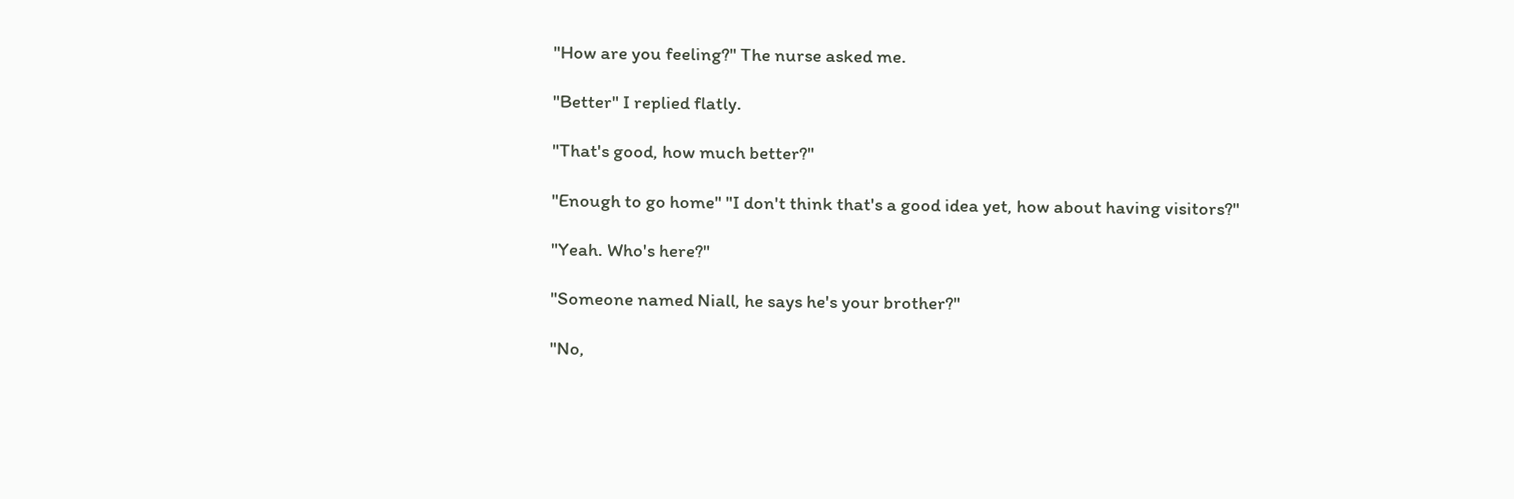"How are you feeling?" The nurse asked me.

"Better" I replied flatly.

"That's good, how much better?"

"Enough to go home" "I don't think that's a good idea yet, how about having visitors?"

"Yeah. Who's here?"

"Someone named Niall, he says he's your brother?"

"No,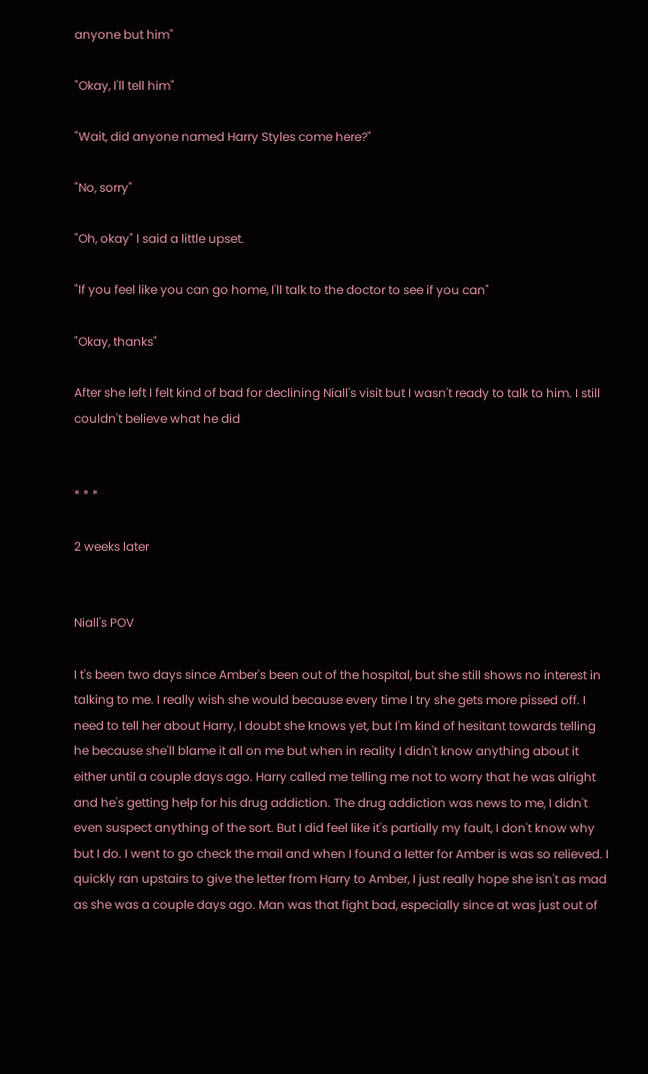anyone but him"

"Okay, I'll tell him"

"Wait, did anyone named Harry Styles come here?"

"No, sorry"

"Oh, okay" I said a little upset.

"If you feel like you can go home, I'll talk to the doctor to see if you can"

"Okay, thanks"

After she left I felt kind of bad for declining Niall's visit but I wasn't ready to talk to him. I still couldn't believe what he did


* * *

2 weeks later


Niall's POV

I t's been two days since Amber's been out of the hospital, but she still shows no interest in talking to me. I really wish she would because every time I try she gets more pissed off. I need to tell her about Harry, I doubt she knows yet, but I'm kind of hesitant towards telling he because she'll blame it all on me but when in reality I didn't know anything about it either until a couple days ago. Harry called me telling me not to worry that he was alright and he's getting help for his drug addiction. The drug addiction was news to me, I didn't even suspect anything of the sort. But I did feel like it's partially my fault, I don't know why but I do. I went to go check the mail and when I found a letter for Amber is was so relieved. I quickly ran upstairs to give the letter from Harry to Amber, I just really hope she isn't as mad as she was a couple days ago. Man was that fight bad, especially since at was just out of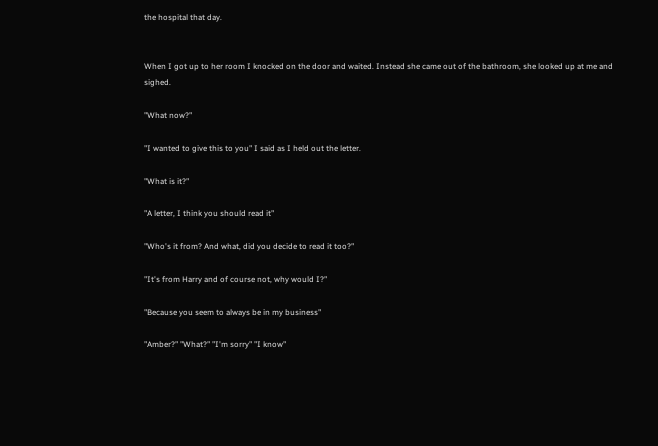the hospital that day.


When I got up to her room I knocked on the door and waited. Instead she came out of the bathroom, she looked up at me and sighed.

"What now?"

"I wanted to give this to you" I said as I held out the letter.

"What is it?"

"A letter, I think you should read it"

"Who's it from? And what, did you decide to read it too?"

"It's from Harry and of course not, why would I?"

"Because you seem to always be in my business"

"Amber?" "What?" "I'm sorry" "I know"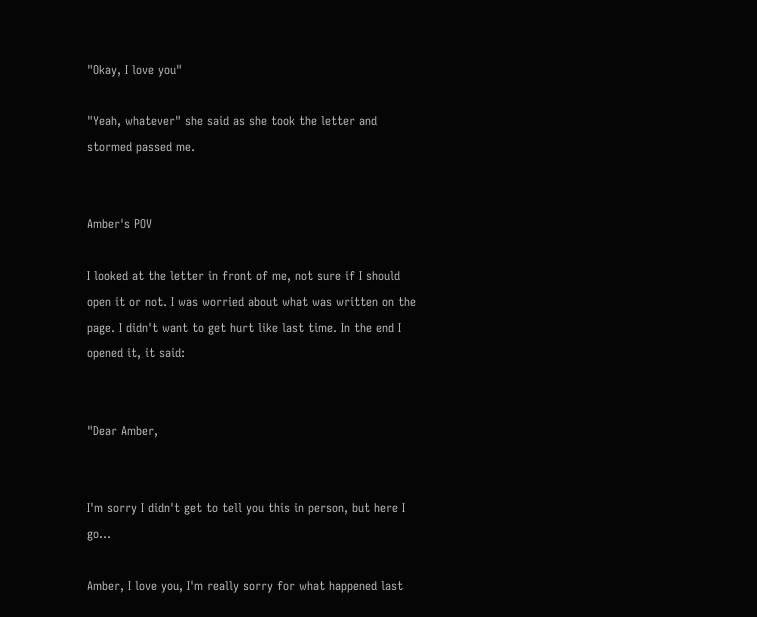"Okay, I love you"

"Yeah, whatever" she said as she took the letter and stormed passed me.


Amber's POV

I looked at the letter in front of me, not sure if I should open it or not. I was worried about what was written on the page. I didn't want to get hurt like last time. In the end I opened it, it said:


"Dear Amber,


I'm sorry I didn't get to tell you this in person, but here I go...

Amber, I love you, I'm really sorry for what happened last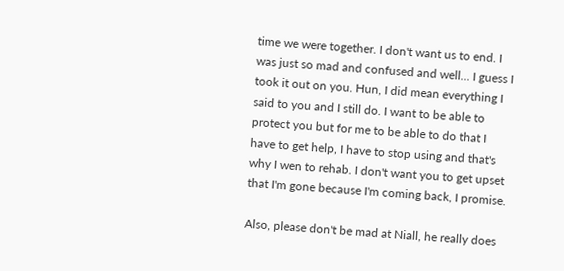time we were together. I don't want us to end. I was just so mad and confused and well... I guess I took it out on you. Hun, I did mean everything I said to you and I still do. I want to be able to protect you but for me to be able to do that I have to get help, I have to stop using and that's why I wen to rehab. I don't want you to get upset that I'm gone because I'm coming back, I promise.

Also, please don't be mad at Niall, he really does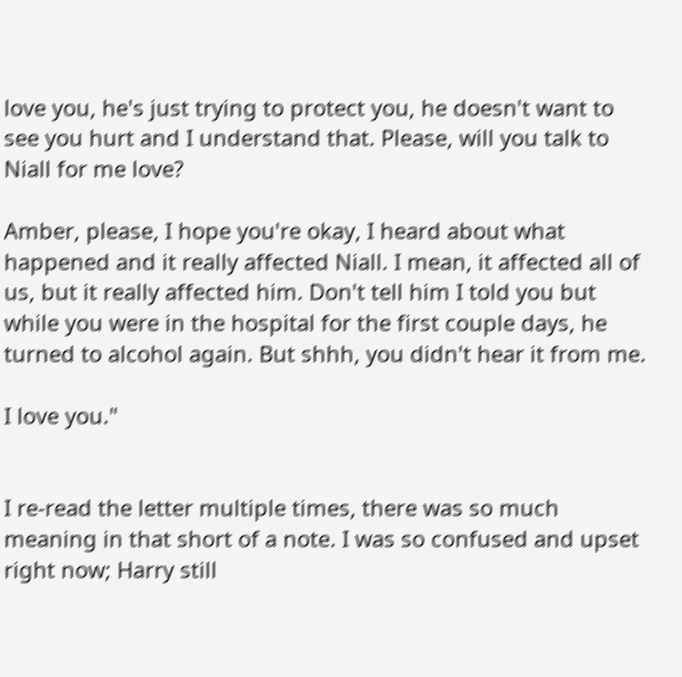love you, he's just trying to protect you, he doesn't want to see you hurt and I understand that. Please, will you talk to Niall for me love?

Amber, please, I hope you're okay, I heard about what happened and it really affected Niall. I mean, it affected all of us, but it really affected him. Don't tell him I told you but while you were in the hospital for the first couple days, he turned to alcohol again. But shhh, you didn't hear it from me.

I love you."


I re-read the letter multiple times, there was so much meaning in that short of a note. I was so confused and upset right now; Harry still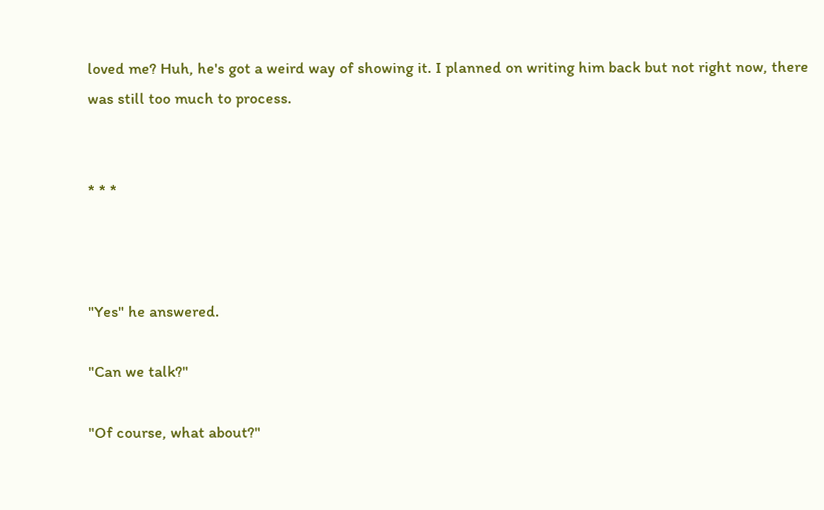loved me? Huh, he's got a weird way of showing it. I planned on writing him back but not right now, there was still too much to process.


* * *



"Yes" he answered.

"Can we talk?"

"Of course, what about?"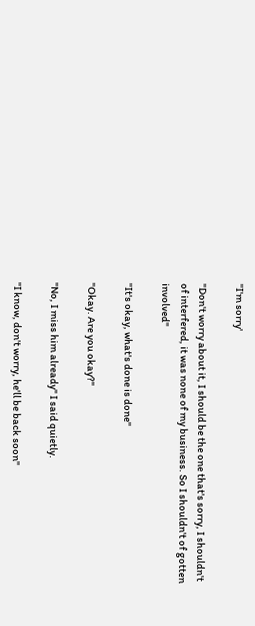"I'm sorry'

"Don't worry about it, I should be the one that's sorry, I shouldn't of interfered, it was none of my business. So I shouldn't of gotten involved"

"It's okay, what's done is done"

"Okay. Are you okay?"

"No, I miss him already" I said quietly.

"I know, don't worry, he'll be back soon"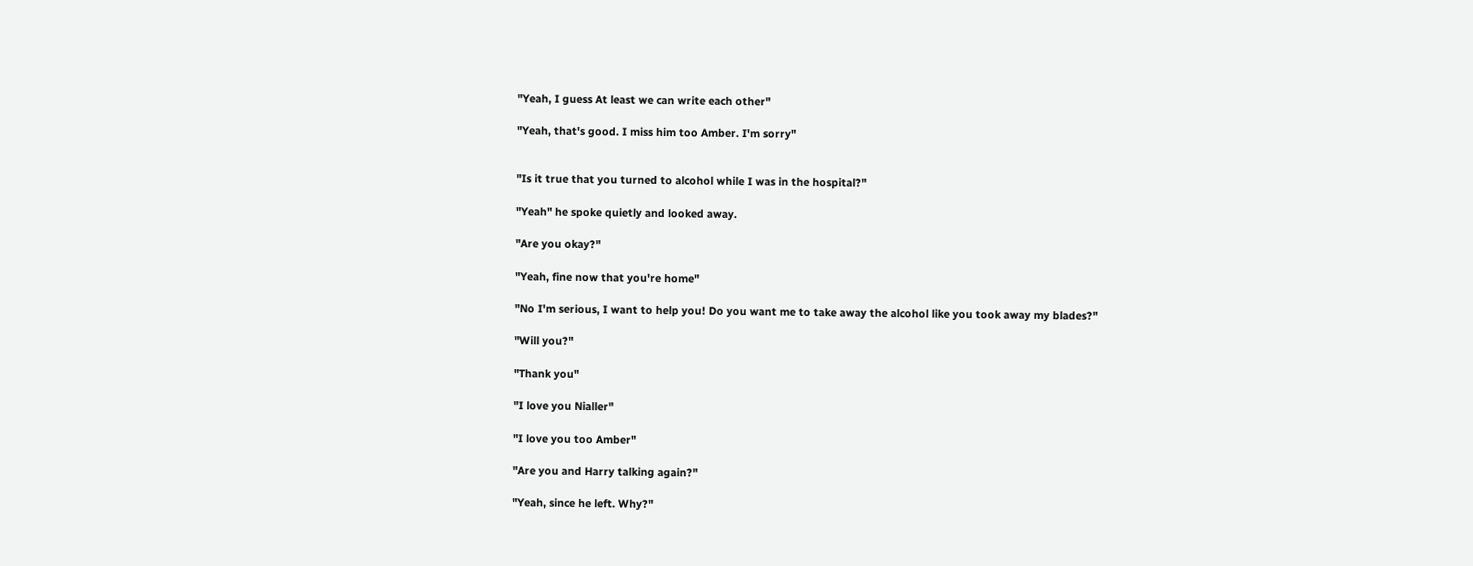"Yeah, I guess At least we can write each other"

"Yeah, that's good. I miss him too Amber. I'm sorry"


"Is it true that you turned to alcohol while I was in the hospital?"

"Yeah" he spoke quietly and looked away.

"Are you okay?"

"Yeah, fine now that you're home"

"No I'm serious, I want to help you! Do you want me to take away the alcohol like you took away my blades?"

"Will you?"

"Thank you"

"I love you Nialler"

"I love you too Amber"

"Are you and Harry talking again?"

"Yeah, since he left. Why?"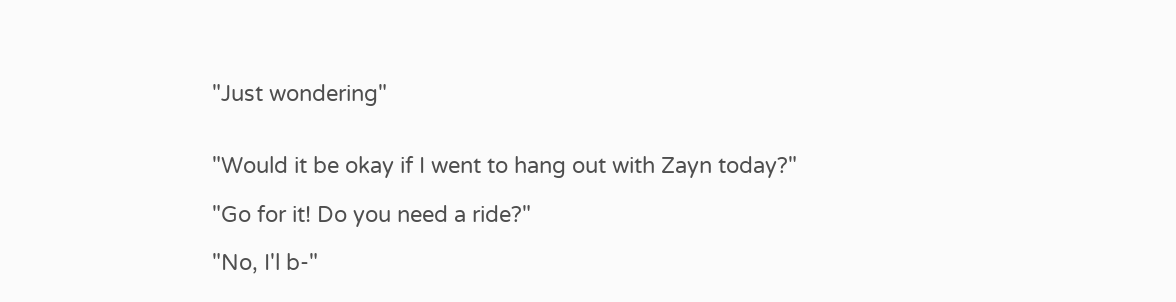"Just wondering"


"Would it be okay if I went to hang out with Zayn today?"

"Go for it! Do you need a ride?"

"No, I'l b-"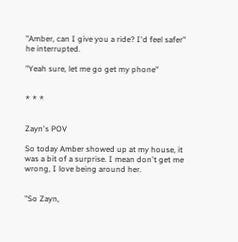"Amber, can I give you a ride? I'd feel safer" he interrupted.

"Yeah sure, let me go get my phone"


* * *


Zayn's POV

So today Amber showed up at my house, it was a bit of a surprise. I mean don't get me wrong, I love being around her.


"So Zayn,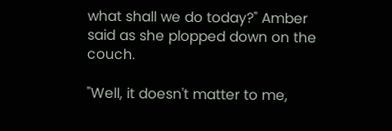what shall we do today?" Amber said as she plopped down on the couch.

"Well, it doesn't matter to me,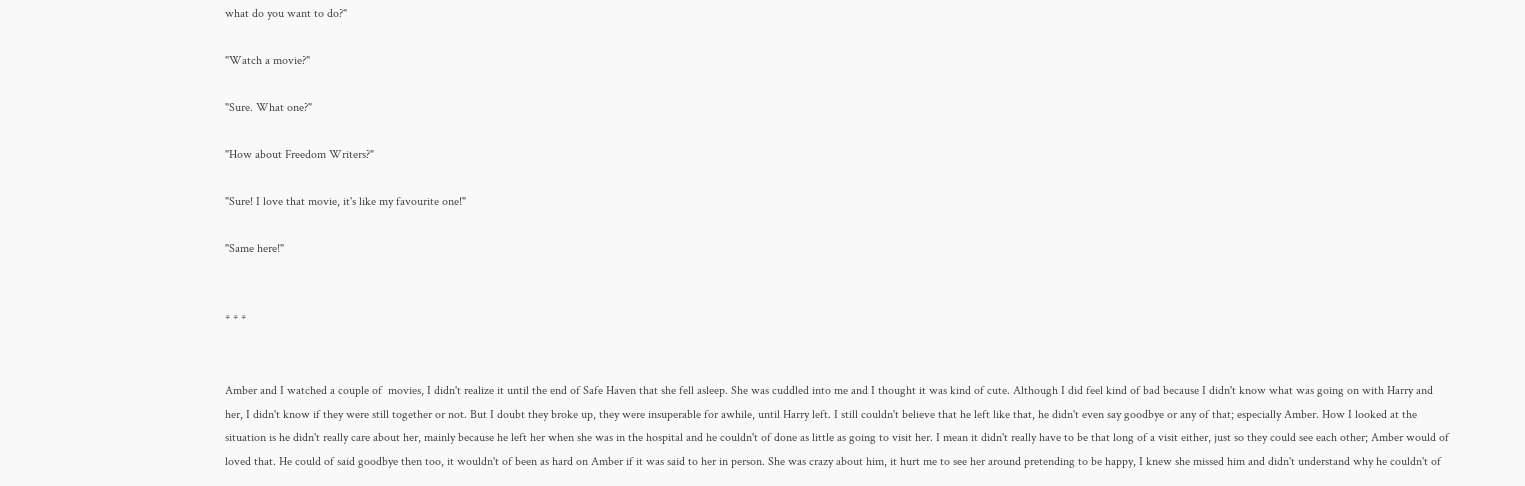what do you want to do?"

"Watch a movie?"

"Sure. What one?"

"How about Freedom Writers?"

"Sure! I love that movie, it's like my favourite one!"

"Same here!"


* * *


Amber and I watched a couple of  movies, I didn't realize it until the end of Safe Haven that she fell asleep. She was cuddled into me and I thought it was kind of cute. Although I did feel kind of bad because I didn't know what was going on with Harry and her, I didn't know if they were still together or not. But I doubt they broke up, they were insuperable for awhile, until Harry left. I still couldn't believe that he left like that, he didn't even say goodbye or any of that; especially Amber. How I looked at the situation is he didn't really care about her, mainly because he left her when she was in the hospital and he couldn't of done as little as going to visit her. I mean it didn't really have to be that long of a visit either, just so they could see each other; Amber would of loved that. He could of said goodbye then too, it wouldn't of been as hard on Amber if it was said to her in person. She was crazy about him, it hurt me to see her around pretending to be happy, I knew she missed him and didn't understand why he couldn't of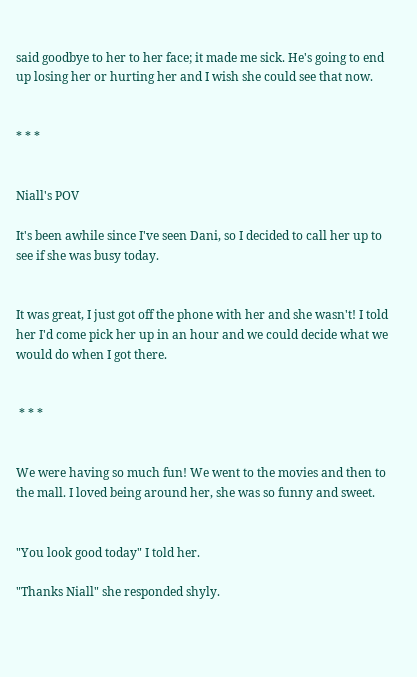said goodbye to her to her face; it made me sick. He's going to end up losing her or hurting her and I wish she could see that now.


* * *


Niall's POV

It's been awhile since I've seen Dani, so I decided to call her up to see if she was busy today.


It was great, I just got off the phone with her and she wasn't! I told her I'd come pick her up in an hour and we could decide what we would do when I got there.


 * * *


We were having so much fun! We went to the movies and then to the mall. I loved being around her, she was so funny and sweet.


"You look good today" I told her.

"Thanks Niall" she responded shyly.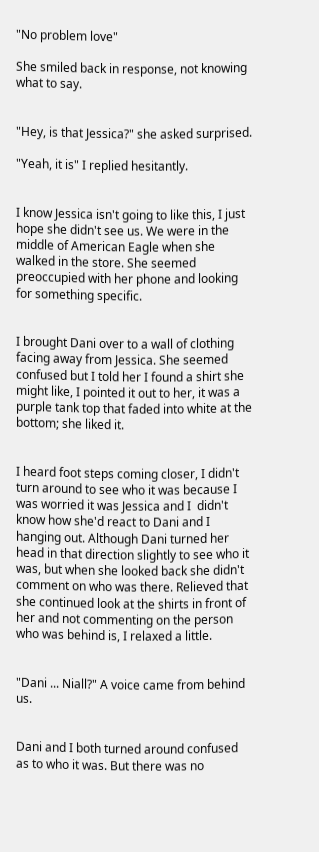"No problem love"

She smiled back in response, not knowing what to say.


"Hey, is that Jessica?" she asked surprised.

"Yeah, it is" I replied hesitantly.


I know Jessica isn't going to like this, I just hope she didn't see us. We were in the middle of American Eagle when she walked in the store. She seemed preoccupied with her phone and looking for something specific.


I brought Dani over to a wall of clothing facing away from Jessica. She seemed confused but I told her I found a shirt she might like, I pointed it out to her, it was a purple tank top that faded into white at the bottom; she liked it.


I heard foot steps coming closer, I didn't turn around to see who it was because I was worried it was Jessica and I  didn't know how she'd react to Dani and I hanging out. Although Dani turned her head in that direction slightly to see who it was, but when she looked back she didn't comment on who was there. Relieved that she continued look at the shirts in front of her and not commenting on the person who was behind is, I relaxed a little.


"Dani ... Niall?" A voice came from behind us.


Dani and I both turned around confused as to who it was. But there was no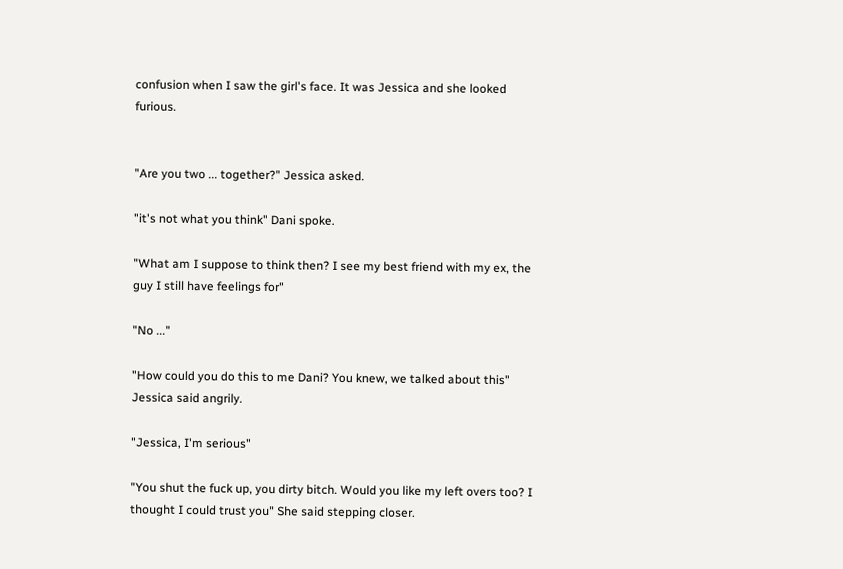confusion when I saw the girl's face. It was Jessica and she looked furious.


"Are you two ... together?" Jessica asked.

"it's not what you think" Dani spoke.

"What am I suppose to think then? I see my best friend with my ex, the guy I still have feelings for"

"No ..."

"How could you do this to me Dani? You knew, we talked about this" Jessica said angrily.

"Jessica, I'm serious"

"You shut the fuck up, you dirty bitch. Would you like my left overs too? I thought I could trust you" She said stepping closer.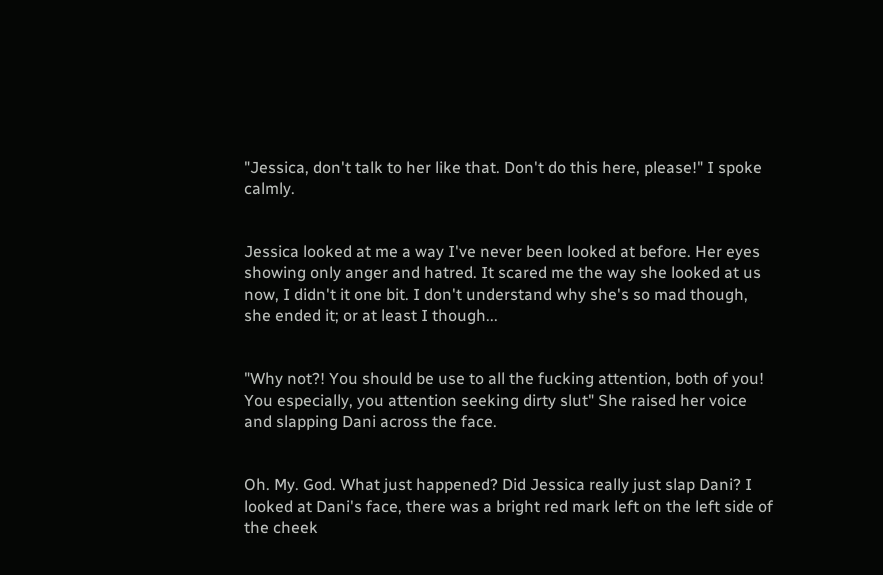"Jessica, don't talk to her like that. Don't do this here, please!" I spoke calmly.


Jessica looked at me a way I've never been looked at before. Her eyes showing only anger and hatred. It scared me the way she looked at us now, I didn't it one bit. I don't understand why she's so mad though, she ended it; or at least I though...


"Why not?! You should be use to all the fucking attention, both of you! You especially, you attention seeking dirty slut" She raised her voice and slapping Dani across the face.


Oh. My. God. What just happened? Did Jessica really just slap Dani? I looked at Dani's face, there was a bright red mark left on the left side of the cheek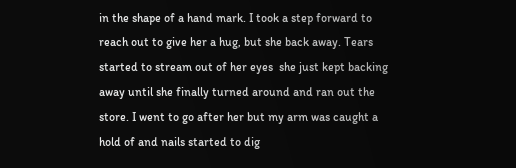in the shape of a hand mark. I took a step forward to reach out to give her a hug, but she back away. Tears started to stream out of her eyes  she just kept backing away until she finally turned around and ran out the store. I went to go after her but my arm was caught a hold of and nails started to dig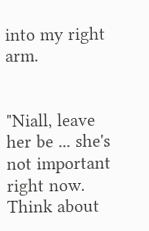into my right arm.


"Niall, leave her be ... she's not important right now. Think about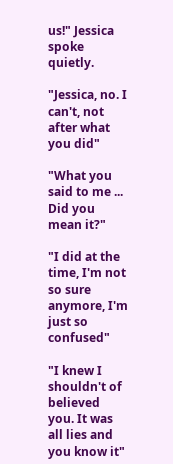us!" Jessica spoke quietly.

"Jessica, no. I can't, not after what you did"

"What you said to me ... Did you mean it?"

"I did at the time, I'm not so sure anymore, I'm just so confused"

"I knew I shouldn't of believed you. It was all lies and you know it"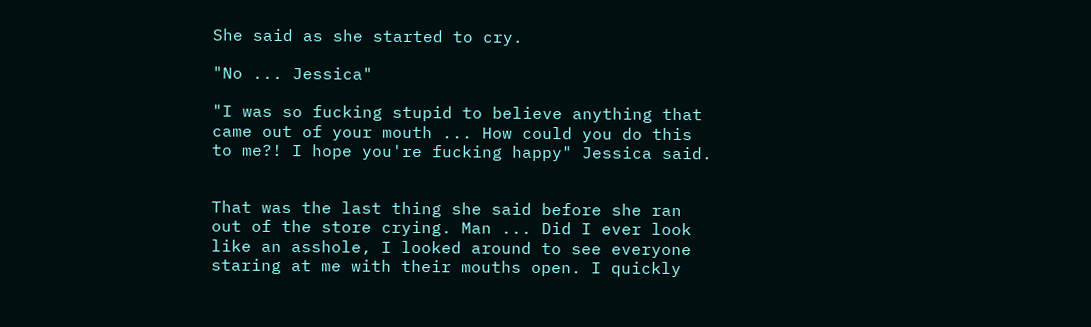She said as she started to cry.

"No ... Jessica"

"I was so fucking stupid to believe anything that came out of your mouth ... How could you do this to me?! I hope you're fucking happy" Jessica said.


That was the last thing she said before she ran out of the store crying. Man ... Did I ever look like an asshole, I looked around to see everyone staring at me with their mouths open. I quickly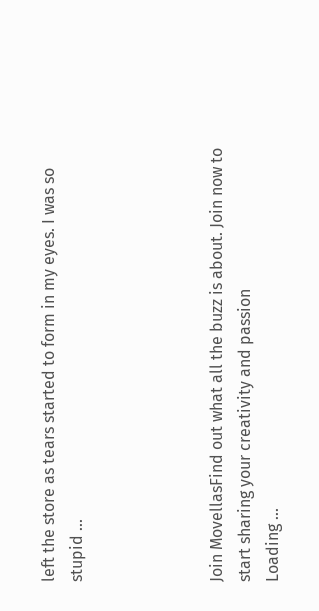left the store as tears started to form in my eyes. I was so stupid ...




Join MovellasFind out what all the buzz is about. Join now to start sharing your creativity and passion
Loading ...